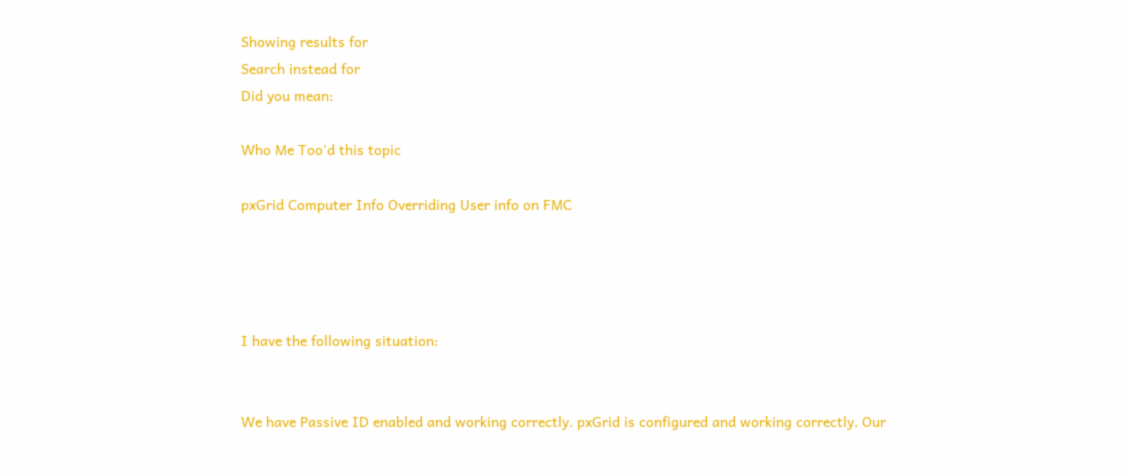Showing results for
Search instead for
Did you mean:

Who Me Too'd this topic

pxGrid Computer Info Overriding User info on FMC




I have the following situation:


We have Passive ID enabled and working correctly. pxGrid is configured and working correctly. Our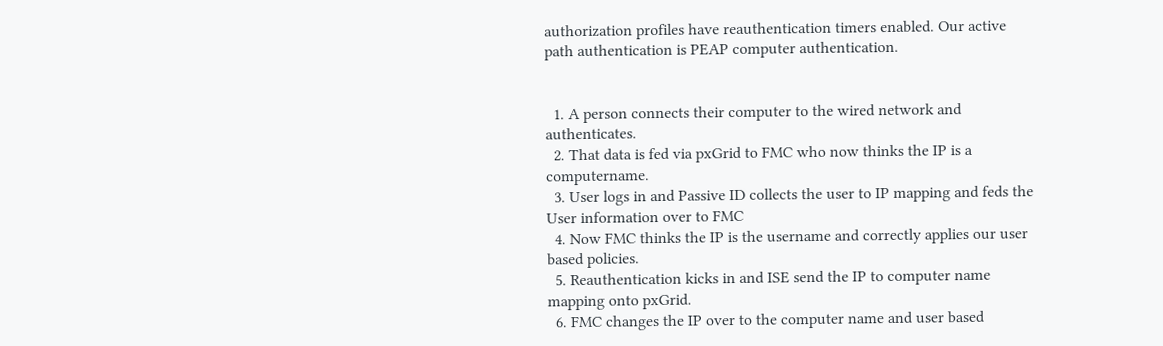authorization profiles have reauthentication timers enabled. Our active path authentication is PEAP computer authentication.


  1. A person connects their computer to the wired network and authenticates.
  2. That data is fed via pxGrid to FMC who now thinks the IP is a computername.
  3. User logs in and Passive ID collects the user to IP mapping and feds the User information over to FMC
  4. Now FMC thinks the IP is the username and correctly applies our user based policies.
  5. Reauthentication kicks in and ISE send the IP to computer name mapping onto pxGrid.
  6. FMC changes the IP over to the computer name and user based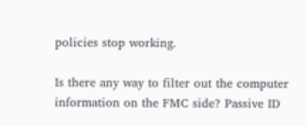policies stop working.

Is there any way to filter out the computer information on the FMC side? Passive ID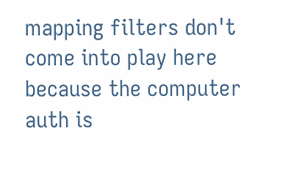mapping filters don't come into play here because the computer auth is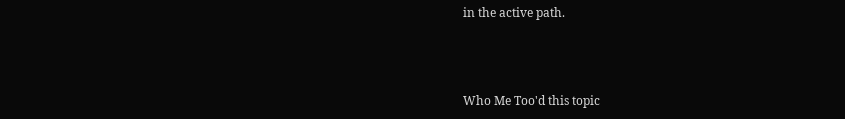in the active path.



Who Me Too'd this topic